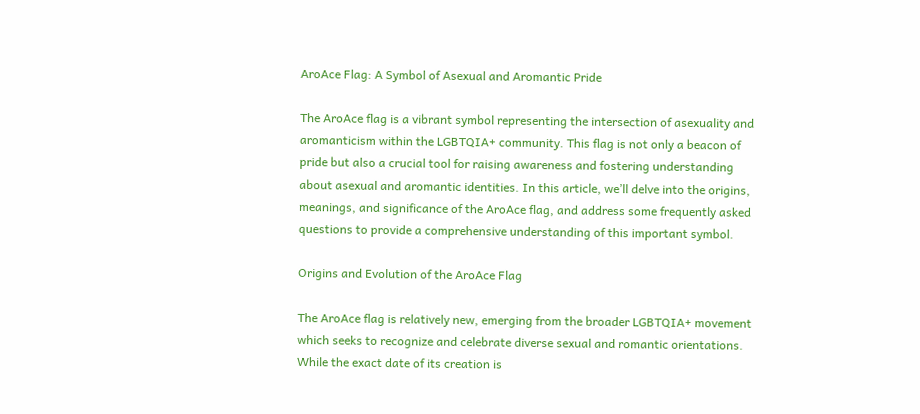AroAce Flag: A Symbol of Asexual and Aromantic Pride

The AroAce flag is a vibrant symbol representing the intersection of asexuality and aromanticism within the LGBTQIA+ community. This flag is not only a beacon of pride but also a crucial tool for raising awareness and fostering understanding about asexual and aromantic identities. In this article, we’ll delve into the origins, meanings, and significance of the AroAce flag, and address some frequently asked questions to provide a comprehensive understanding of this important symbol.

Origins and Evolution of the AroAce Flag

The AroAce flag is relatively new, emerging from the broader LGBTQIA+ movement which seeks to recognize and celebrate diverse sexual and romantic orientations. While the exact date of its creation is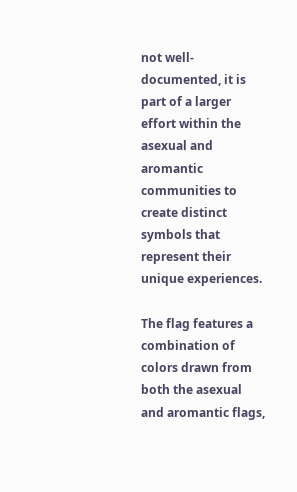not well-documented, it is part of a larger effort within the asexual and aromantic communities to create distinct symbols that represent their unique experiences.

The flag features a combination of colors drawn from both the asexual and aromantic flags,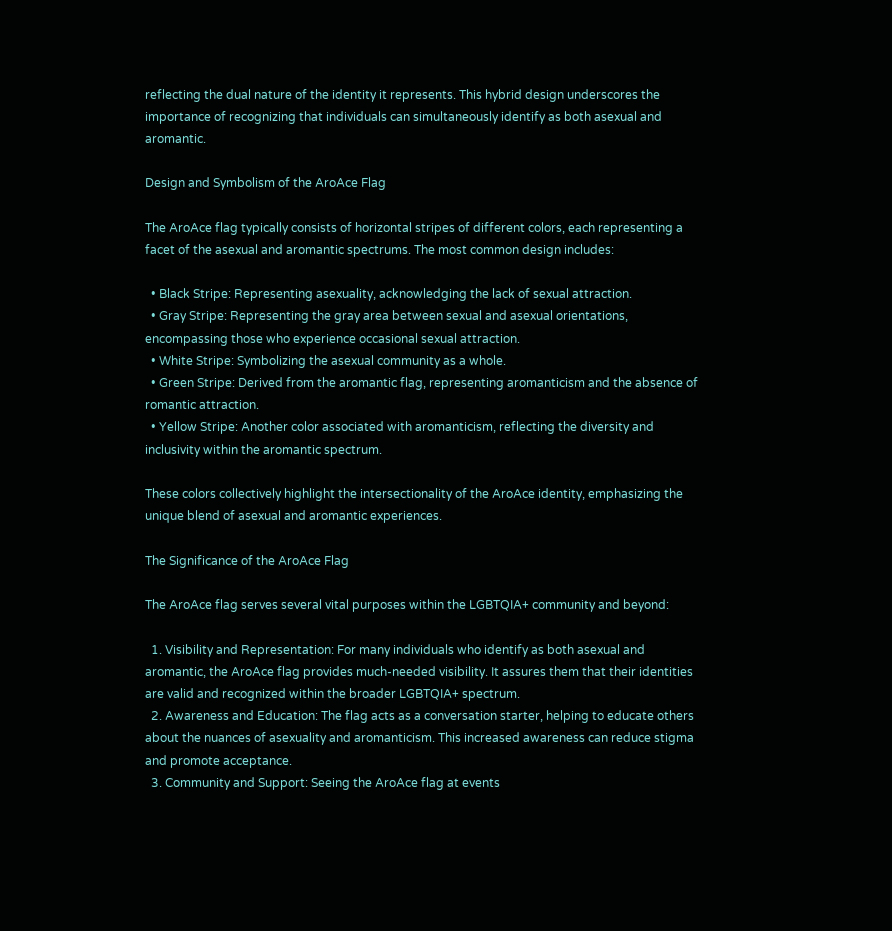reflecting the dual nature of the identity it represents. This hybrid design underscores the importance of recognizing that individuals can simultaneously identify as both asexual and aromantic.

Design and Symbolism of the AroAce Flag

The AroAce flag typically consists of horizontal stripes of different colors, each representing a facet of the asexual and aromantic spectrums. The most common design includes:

  • Black Stripe: Representing asexuality, acknowledging the lack of sexual attraction.
  • Gray Stripe: Representing the gray area between sexual and asexual orientations, encompassing those who experience occasional sexual attraction.
  • White Stripe: Symbolizing the asexual community as a whole.
  • Green Stripe: Derived from the aromantic flag, representing aromanticism and the absence of romantic attraction.
  • Yellow Stripe: Another color associated with aromanticism, reflecting the diversity and inclusivity within the aromantic spectrum.

These colors collectively highlight the intersectionality of the AroAce identity, emphasizing the unique blend of asexual and aromantic experiences.

The Significance of the AroAce Flag

The AroAce flag serves several vital purposes within the LGBTQIA+ community and beyond:

  1. Visibility and Representation: For many individuals who identify as both asexual and aromantic, the AroAce flag provides much-needed visibility. It assures them that their identities are valid and recognized within the broader LGBTQIA+ spectrum.
  2. Awareness and Education: The flag acts as a conversation starter, helping to educate others about the nuances of asexuality and aromanticism. This increased awareness can reduce stigma and promote acceptance.
  3. Community and Support: Seeing the AroAce flag at events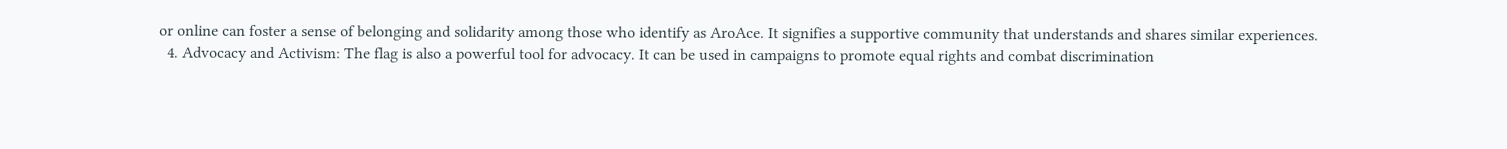or online can foster a sense of belonging and solidarity among those who identify as AroAce. It signifies a supportive community that understands and shares similar experiences.
  4. Advocacy and Activism: The flag is also a powerful tool for advocacy. It can be used in campaigns to promote equal rights and combat discrimination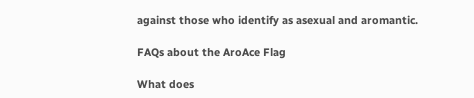against those who identify as asexual and aromantic.

FAQs about the AroAce Flag

What does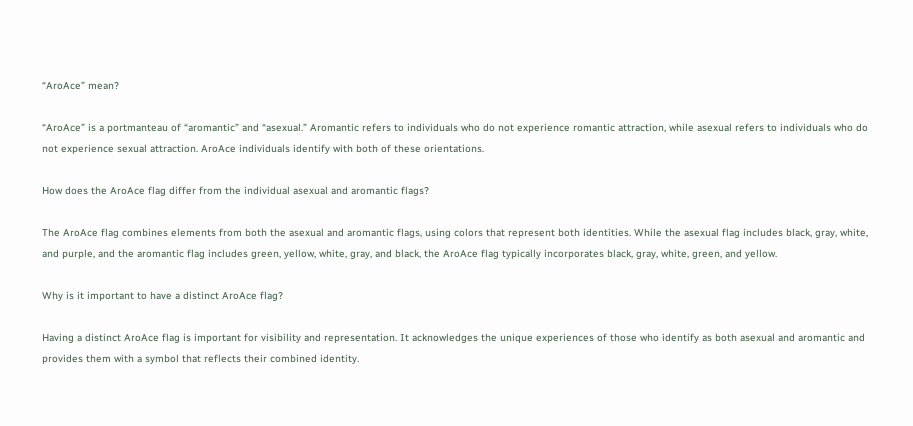“AroAce” mean?

“AroAce” is a portmanteau of “aromantic” and “asexual.” Aromantic refers to individuals who do not experience romantic attraction, while asexual refers to individuals who do not experience sexual attraction. AroAce individuals identify with both of these orientations.

How does the AroAce flag differ from the individual asexual and aromantic flags?

The AroAce flag combines elements from both the asexual and aromantic flags, using colors that represent both identities. While the asexual flag includes black, gray, white, and purple, and the aromantic flag includes green, yellow, white, gray, and black, the AroAce flag typically incorporates black, gray, white, green, and yellow.

Why is it important to have a distinct AroAce flag?

Having a distinct AroAce flag is important for visibility and representation. It acknowledges the unique experiences of those who identify as both asexual and aromantic and provides them with a symbol that reflects their combined identity.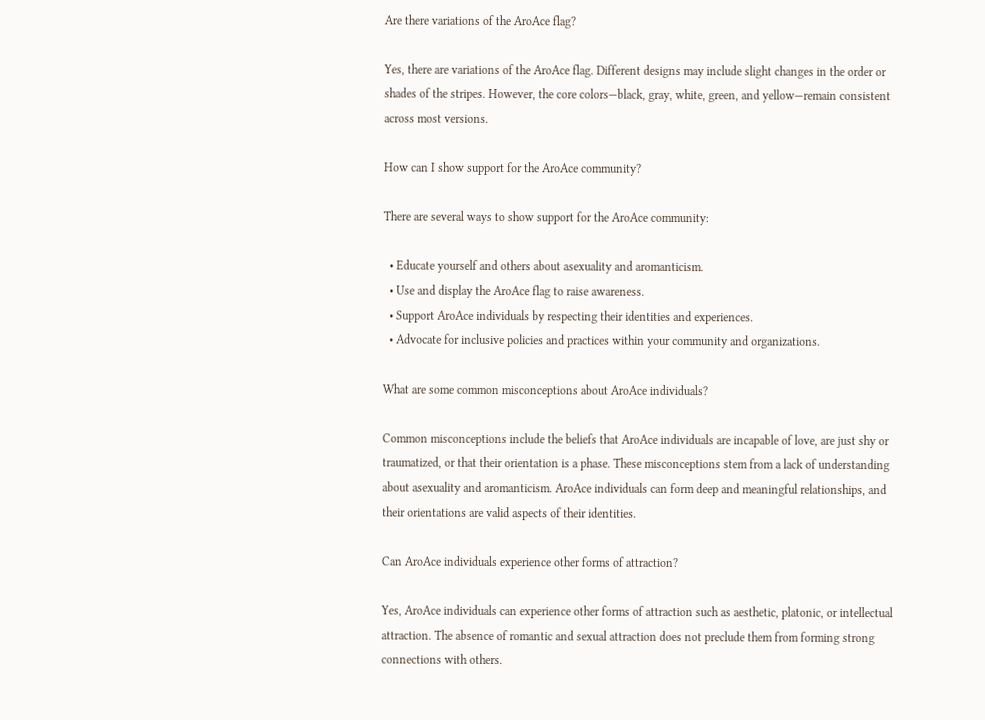Are there variations of the AroAce flag?

Yes, there are variations of the AroAce flag. Different designs may include slight changes in the order or shades of the stripes. However, the core colors—black, gray, white, green, and yellow—remain consistent across most versions.

How can I show support for the AroAce community?

There are several ways to show support for the AroAce community:

  • Educate yourself and others about asexuality and aromanticism.
  • Use and display the AroAce flag to raise awareness.
  • Support AroAce individuals by respecting their identities and experiences.
  • Advocate for inclusive policies and practices within your community and organizations.

What are some common misconceptions about AroAce individuals?

Common misconceptions include the beliefs that AroAce individuals are incapable of love, are just shy or traumatized, or that their orientation is a phase. These misconceptions stem from a lack of understanding about asexuality and aromanticism. AroAce individuals can form deep and meaningful relationships, and their orientations are valid aspects of their identities.

Can AroAce individuals experience other forms of attraction?

Yes, AroAce individuals can experience other forms of attraction such as aesthetic, platonic, or intellectual attraction. The absence of romantic and sexual attraction does not preclude them from forming strong connections with others.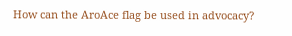How can the AroAce flag be used in advocacy?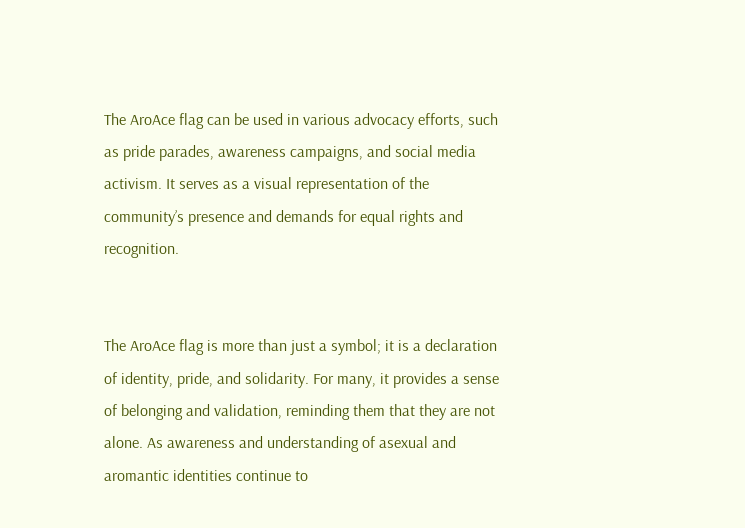The AroAce flag can be used in various advocacy efforts, such as pride parades, awareness campaigns, and social media activism. It serves as a visual representation of the community’s presence and demands for equal rights and recognition.


The AroAce flag is more than just a symbol; it is a declaration of identity, pride, and solidarity. For many, it provides a sense of belonging and validation, reminding them that they are not alone. As awareness and understanding of asexual and aromantic identities continue to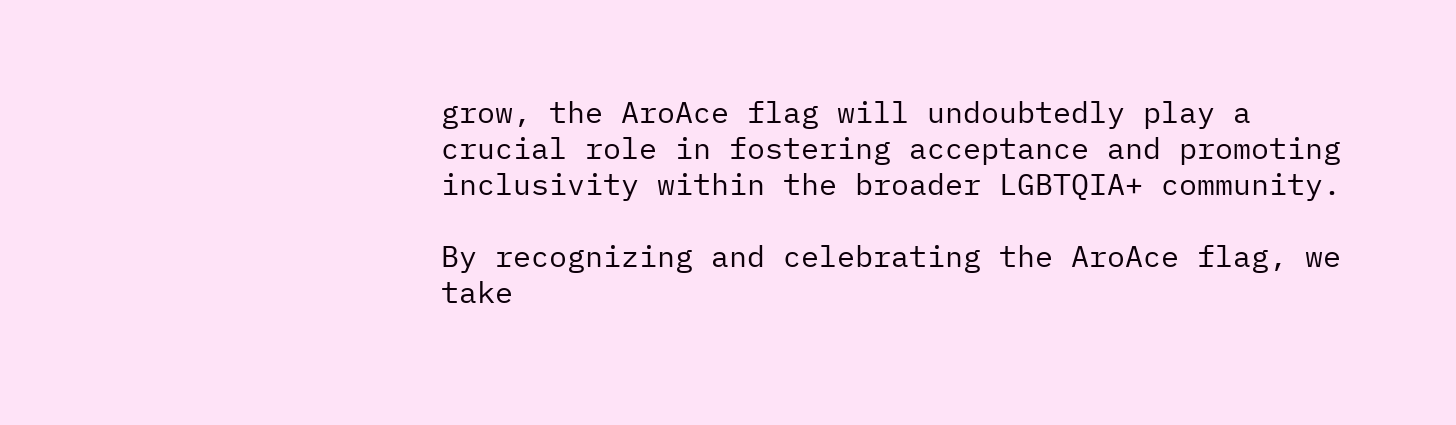grow, the AroAce flag will undoubtedly play a crucial role in fostering acceptance and promoting inclusivity within the broader LGBTQIA+ community.

By recognizing and celebrating the AroAce flag, we take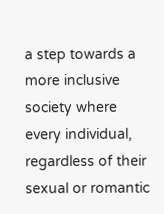a step towards a more inclusive society where every individual, regardless of their sexual or romantic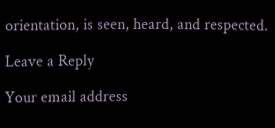orientation, is seen, heard, and respected.

Leave a Reply

Your email address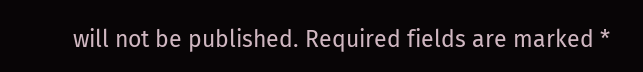will not be published. Required fields are marked *